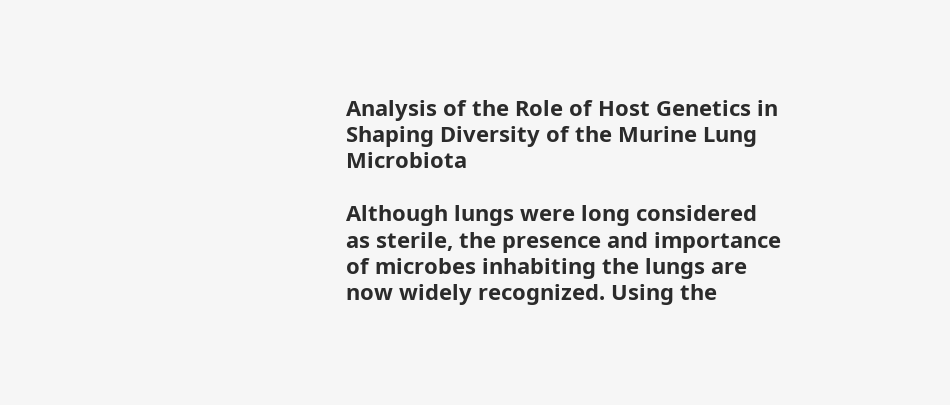Analysis of the Role of Host Genetics in Shaping Diversity of the Murine Lung Microbiota

Although lungs were long considered as sterile, the presence and importance of microbes inhabiting the lungs are now widely recognized. Using the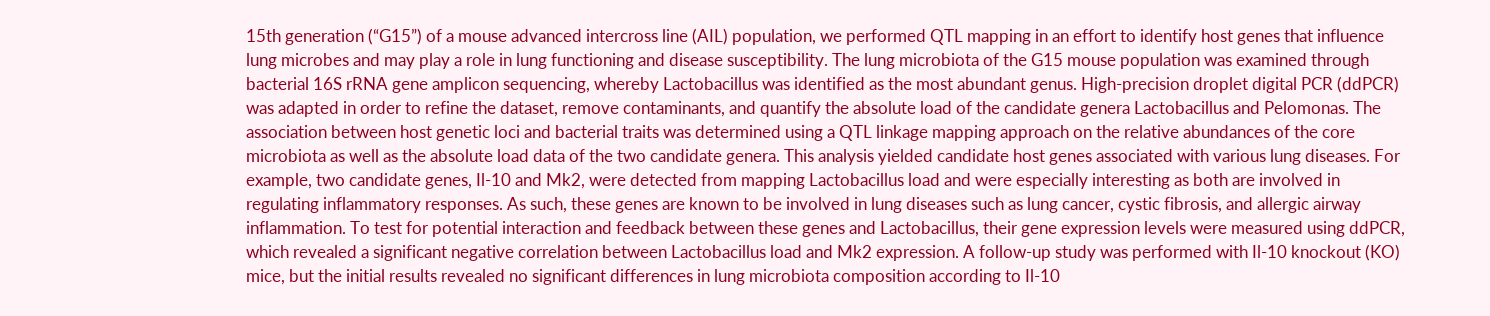15th generation (“G15”) of a mouse advanced intercross line (AIL) population, we performed QTL mapping in an effort to identify host genes that influence lung microbes and may play a role in lung functioning and disease susceptibility. The lung microbiota of the G15 mouse population was examined through bacterial 16S rRNA gene amplicon sequencing, whereby Lactobacillus was identified as the most abundant genus. High-precision droplet digital PCR (ddPCR) was adapted in order to refine the dataset, remove contaminants, and quantify the absolute load of the candidate genera Lactobacillus and Pelomonas. The association between host genetic loci and bacterial traits was determined using a QTL linkage mapping approach on the relative abundances of the core microbiota as well as the absolute load data of the two candidate genera. This analysis yielded candidate host genes associated with various lung diseases. For example, two candidate genes, Il-10 and Mk2, were detected from mapping Lactobacillus load and were especially interesting as both are involved in regulating inflammatory responses. As such, these genes are known to be involved in lung diseases such as lung cancer, cystic fibrosis, and allergic airway inflammation. To test for potential interaction and feedback between these genes and Lactobacillus, their gene expression levels were measured using ddPCR, which revealed a significant negative correlation between Lactobacillus load and Mk2 expression. A follow-up study was performed with Il-10 knockout (KO) mice, but the initial results revealed no significant differences in lung microbiota composition according to Il-10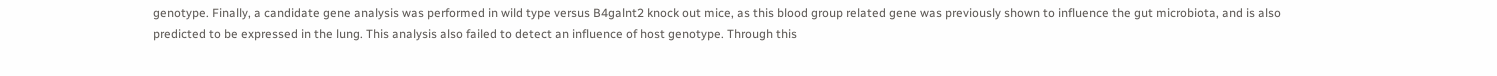genotype. Finally, a candidate gene analysis was performed in wild type versus B4galnt2 knock out mice, as this blood group related gene was previously shown to influence the gut microbiota, and is also predicted to be expressed in the lung. This analysis also failed to detect an influence of host genotype. Through this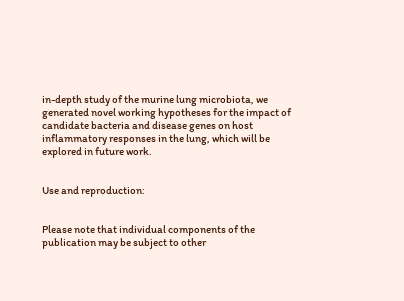in-depth study of the murine lung microbiota, we generated novel working hypotheses for the impact of candidate bacteria and disease genes on host inflammatory responses in the lung, which will be explored in future work.


Use and reproduction:


Please note that individual components of the publication may be subject to other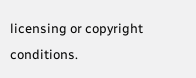licensing or copyright conditions.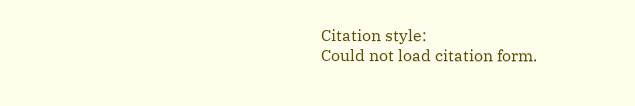Citation style:
Could not load citation form.